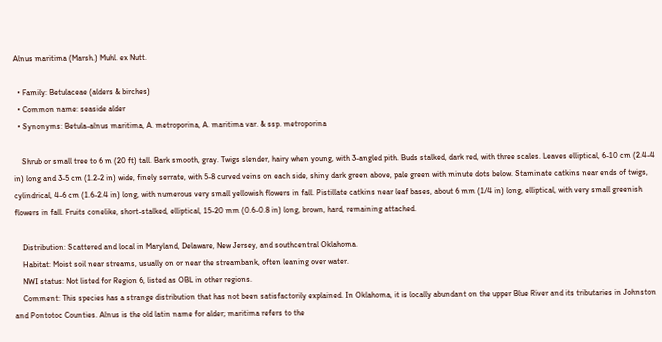Alnus maritima (Marsh.) Muhl. ex Nutt.

  • Family: Betulaceae (alders & birches)
  • Common name: seaside alder
  • Synonyms: Betula-alnus maritima, A. metroporina, A. maritima var. & ssp. metroporina

    Shrub or small tree to 6 m (20 ft) tall. Bark smooth, gray. Twigs slender, hairy when young, with 3-angled pith. Buds stalked, dark red, with three scales. Leaves elliptical, 6-10 cm (2.4-4 in) long and 3-5 cm (1.2-2 in) wide, finely serrate, with 5-8 curved veins on each side, shiny dark green above, pale green with minute dots below. Staminate catkins near ends of twigs, cylindrical, 4-6 cm (1.6-2.4 in) long, with numerous very small yellowish flowers in fall. Pistillate catkins near leaf bases, about 6 mm (1/4 in) long, elliptical, with very small greenish flowers in fall. Fruits conelike, short-stalked, elliptical, 15-20 mm (0.6-0.8 in) long, brown, hard, remaining attached.

    Distribution: Scattered and local in Maryland, Delaware, New Jersey, and southcentral Oklahoma.
    Habitat: Moist soil near streams, usually on or near the streambank, often leaning over water.
    NWI status: Not listed for Region 6, listed as OBL in other regions.
    Comment: This species has a strange distribution that has not been satisfactorily explained. In Oklahoma, it is locally abundant on the upper Blue River and its tributaries in Johnston and Pontotoc Counties. Alnus is the old latin name for alder; maritima refers to the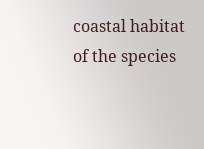coastal habitat of the species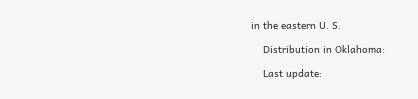in the eastern U. S.

    Distribution in Oklahoma:

    Last update: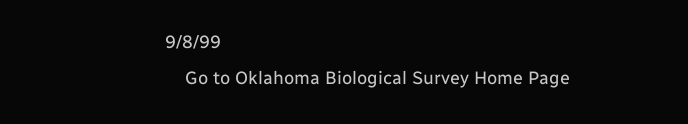9/8/99
    Go to Oklahoma Biological Survey Home Page